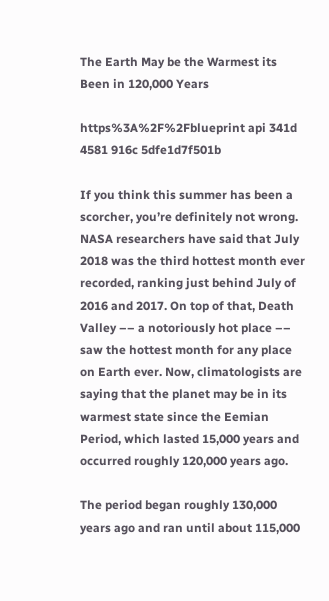The Earth May be the Warmest its Been in 120,000 Years

https%3A%2F%2Fblueprint api 341d 4581 916c 5dfe1d7f501b

If you think this summer has been a scorcher, you’re definitely not wrong. NASA researchers have said that July 2018 was the third hottest month ever recorded, ranking just behind July of 2016 and 2017. On top of that, Death Valley –– a notoriously hot place –– saw the hottest month for any place on Earth ever. Now, climatologists are saying that the planet may be in its warmest state since the Eemian Period, which lasted 15,000 years and occurred roughly 120,000 years ago.

The period began roughly 130,000 years ago and ran until about 115,000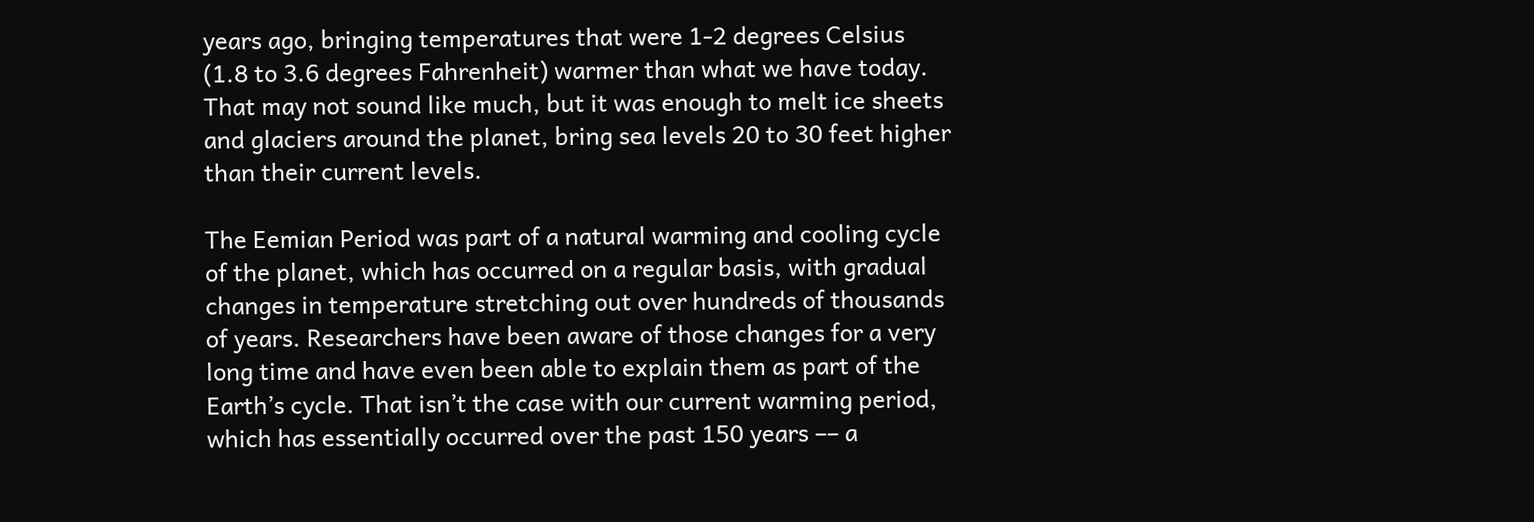years ago, bringing temperatures that were 1-2 degrees Celsius (1.8 to 3.6 degrees Fahrenheit) warmer than what we have today. That may not sound like much, but it was enough to melt ice sheets and glaciers around the planet, bring sea levels 20 to 30 feet higher than their current levels.

The Eemian Period was part of a natural warming and cooling cycle of the planet, which has occurred on a regular basis, with gradual changes in temperature stretching out over hundreds of thousands of years. Researchers have been aware of those changes for a very long time and have even been able to explain them as part of the Earth’s cycle. That isn’t the case with our current warming period, which has essentially occurred over the past 150 years –– a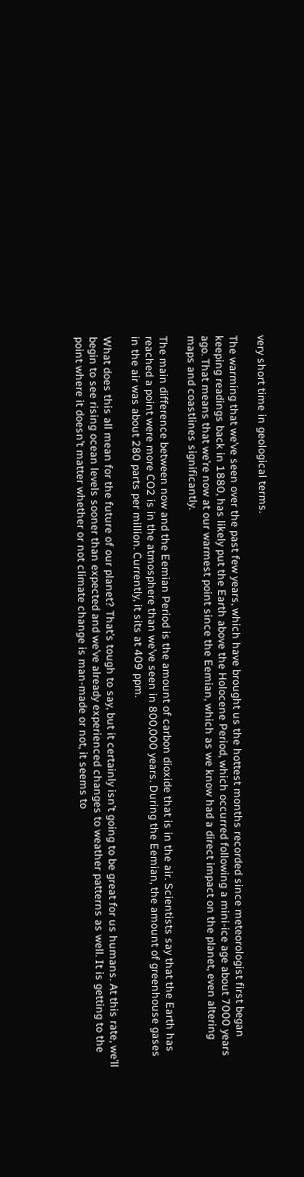very short time in geological terms.

The warming that we’ve seen over the past few years, which have brought us the hottest months recorded since meteorologist first began keeping readings back in 1880, has likely put the Earth above the Holocene Period, which occurred following a mini-ice age about 7000 years ago. That means that we’re now at our warmest point since the Eemian, which as we know had a direct impact on the planet, even altering maps and coastlines significantly.

The main difference between now and the Eemian Period is the amount of carbon dioxide that is in the air. Scientists say that the Earth has reached a point were more CO2 is in the atmosphere than we’ve seen in 800,000 years. During the Eemian, the amount of greenhouse gases in the air was about 280 parts per million. Currently, it sits at 409 ppm.

What does this all mean for the future of our planet? That’s tough to say, but it certainly isn’t going to be great for us humans. At this rate, we’ll begin to see rising ocean levels sooner than expected and we’ve already experienced changes to weather patterns as well. It is getting to the point where it doesn’t matter whether or not climate change is man-made or not, it seems to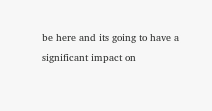be here and its going to have a significant impact on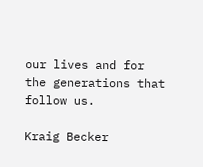our lives and for the generations that follow us.

Kraig Becker